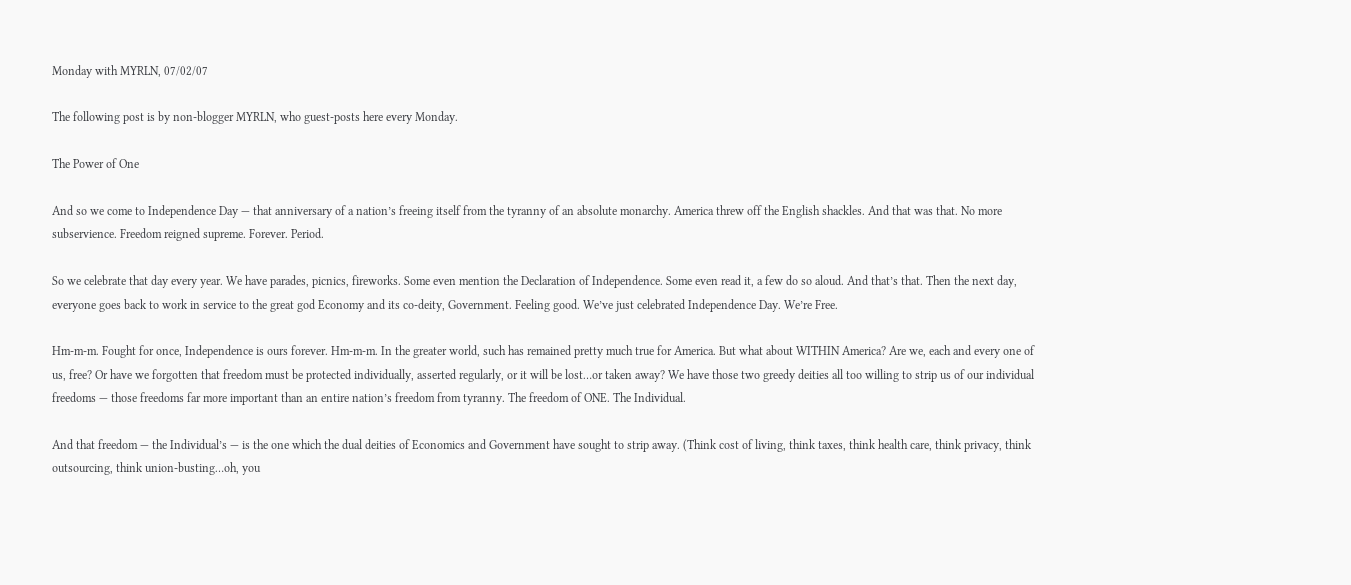Monday with MYRLN, 07/02/07

The following post is by non-blogger MYRLN, who guest-posts here every Monday.

The Power of One

And so we come to Independence Day — that anniversary of a nation’s freeing itself from the tyranny of an absolute monarchy. America threw off the English shackles. And that was that. No more subservience. Freedom reigned supreme. Forever. Period.

So we celebrate that day every year. We have parades, picnics, fireworks. Some even mention the Declaration of Independence. Some even read it, a few do so aloud. And that’s that. Then the next day, everyone goes back to work in service to the great god Economy and its co-deity, Government. Feeling good. We’ve just celebrated Independence Day. We’re Free.

Hm-m-m. Fought for once, Independence is ours forever. Hm-m-m. In the greater world, such has remained pretty much true for America. But what about WITHIN America? Are we, each and every one of us, free? Or have we forgotten that freedom must be protected individually, asserted regularly, or it will be lost…or taken away? We have those two greedy deities all too willing to strip us of our individual freedoms — those freedoms far more important than an entire nation’s freedom from tyranny. The freedom of ONE. The Individual.

And that freedom — the Individual’s — is the one which the dual deities of Economics and Government have sought to strip away. (Think cost of living, think taxes, think health care, think privacy, think outsourcing, think union-busting…oh, you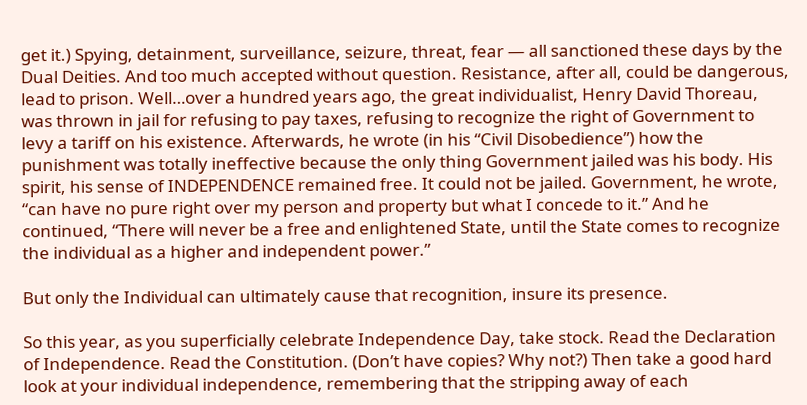get it.) Spying, detainment, surveillance, seizure, threat, fear — all sanctioned these days by the Dual Deities. And too much accepted without question. Resistance, after all, could be dangerous, lead to prison. Well…over a hundred years ago, the great individualist, Henry David Thoreau, was thrown in jail for refusing to pay taxes, refusing to recognize the right of Government to levy a tariff on his existence. Afterwards, he wrote (in his “Civil Disobedience”) how the punishment was totally ineffective because the only thing Government jailed was his body. His spirit, his sense of INDEPENDENCE remained free. It could not be jailed. Government, he wrote, “can have no pure right over my person and property but what I concede to it.” And he continued, “There will never be a free and enlightened State, until the State comes to recognize the individual as a higher and independent power.”

But only the Individual can ultimately cause that recognition, insure its presence.

So this year, as you superficially celebrate Independence Day, take stock. Read the Declaration of Independence. Read the Constitution. (Don’t have copies? Why not?) Then take a good hard look at your individual independence, remembering that the stripping away of each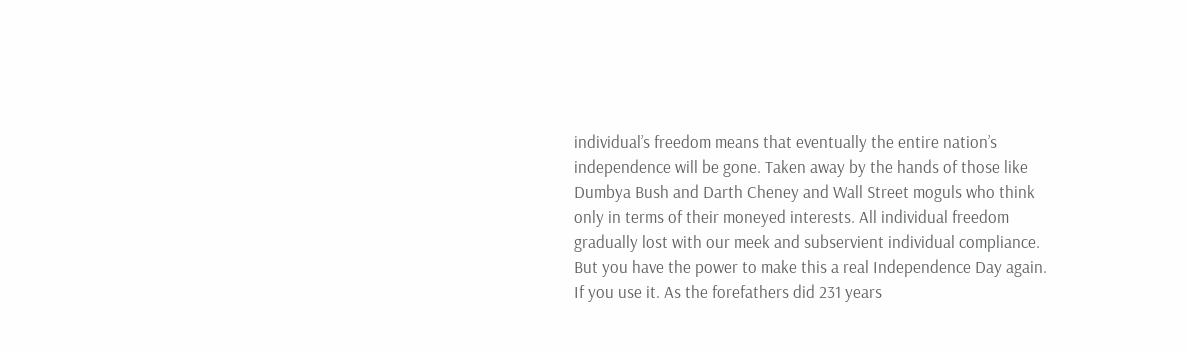individual’s freedom means that eventually the entire nation’s independence will be gone. Taken away by the hands of those like Dumbya Bush and Darth Cheney and Wall Street moguls who think only in terms of their moneyed interests. All individual freedom gradually lost with our meek and subservient individual compliance.
But you have the power to make this a real Independence Day again. If you use it. As the forefathers did 231 years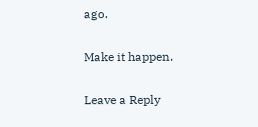ago.

Make it happen.

Leave a Reply